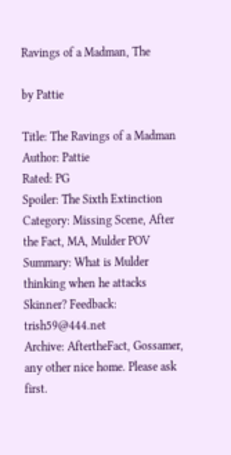Ravings of a Madman, The

by Pattie

Title: The Ravings of a Madman
Author: Pattie
Rated: PG
Spoiler: The Sixth Extinction
Category: Missing Scene, After the Fact, MA, Mulder POV Summary: What is Mulder thinking when he attacks Skinner? Feedback: trish59@444.net
Archive: AftertheFact, Gossamer, any other nice home. Please ask first.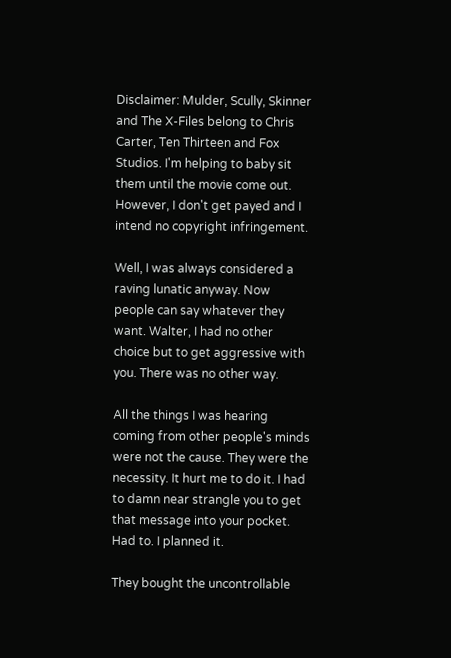Disclaimer: Mulder, Scully, Skinner and The X-Files belong to Chris Carter, Ten Thirteen and Fox Studios. I'm helping to baby sit them until the movie come out. However, I don't get payed and I intend no copyright infringement.

Well, I was always considered a raving lunatic anyway. Now people can say whatever they want. Walter, I had no other choice but to get aggressive with you. There was no other way.

All the things I was hearing coming from other people's minds were not the cause. They were the necessity. It hurt me to do it. I had to damn near strangle you to get that message into your pocket. Had to. I planned it.

They bought the uncontrollable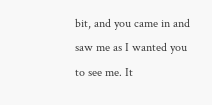bit, and you came in and saw me as I wanted you to see me. It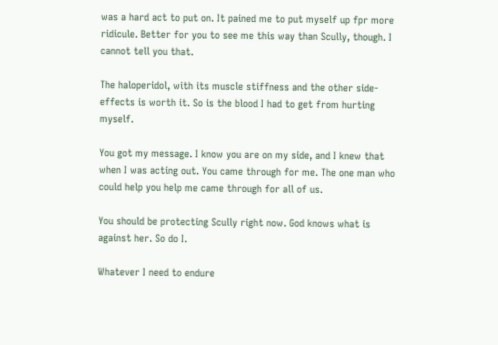was a hard act to put on. It pained me to put myself up fpr more ridicule. Better for you to see me this way than Scully, though. I cannot tell you that.

The haloperidol, with its muscle stiffness and the other side-effects is worth it. So is the blood I had to get from hurting myself.

You got my message. I know you are on my side, and I knew that when I was acting out. You came through for me. The one man who could help you help me came through for all of us.

You should be protecting Scully right now. God knows what is against her. So do I.

Whatever I need to endure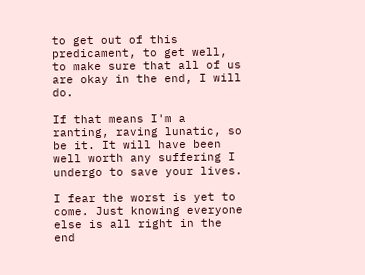to get out of this predicament, to get well, to make sure that all of us are okay in the end, I will do.

If that means I'm a ranting, raving lunatic, so be it. It will have been well worth any suffering I undergo to save your lives.

I fear the worst is yet to come. Just knowing everyone else is all right in the end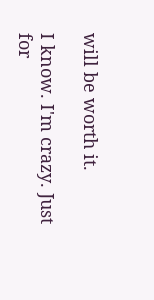will be worth it.

I know. I'm crazy. Just for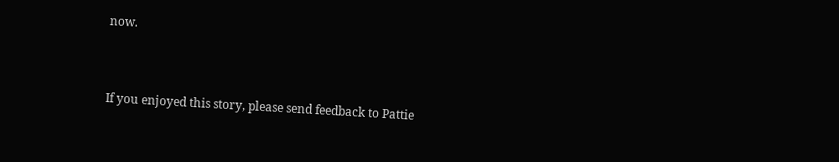now.


If you enjoyed this story, please send feedback to Pattie